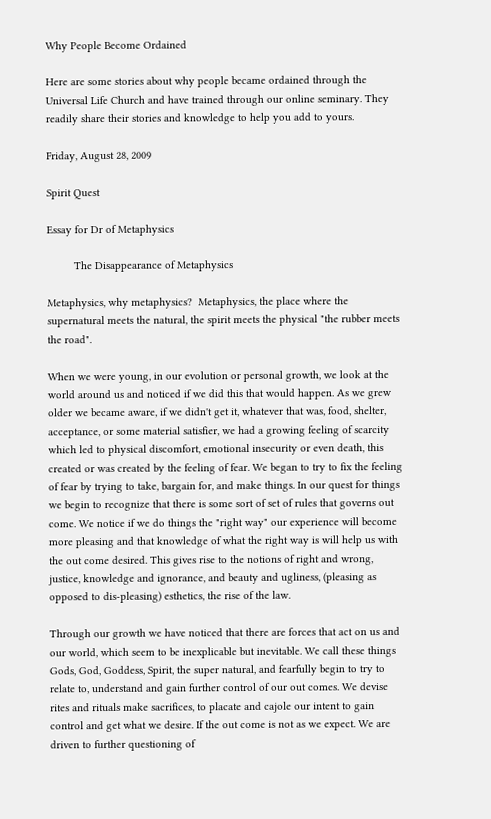Why People Become Ordained

Here are some stories about why people became ordained through the Universal Life Church and have trained through our online seminary. They readily share their stories and knowledge to help you add to yours.

Friday, August 28, 2009

Spirit Quest

Essay for Dr of Metaphysics

         The Disappearance of Metaphysics

Metaphysics, why metaphysics?  Metaphysics, the place where the supernatural meets the natural, the spirit meets the physical "the rubber meets the road".

When we were young, in our evolution or personal growth, we look at the world around us and noticed if we did this that would happen. As we grew older we became aware, if we didn't get it, whatever that was, food, shelter, acceptance, or some material satisfier, we had a growing feeling of scarcity which led to physical discomfort, emotional insecurity or even death, this created or was created by the feeling of fear. We began to try to fix the feeling of fear by trying to take, bargain for, and make things. In our quest for things we begin to recognize that there is some sort of set of rules that governs out come. We notice if we do things the "right way" our experience will become more pleasing and that knowledge of what the right way is will help us with the out come desired. This gives rise to the notions of right and wrong, justice, knowledge and ignorance, and beauty and ugliness, (pleasing as opposed to dis-pleasing) esthetics, the rise of the law.

Through our growth we have noticed that there are forces that act on us and our world, which seem to be inexplicable but inevitable. We call these things Gods, God, Goddess, Spirit, the super natural, and fearfully begin to try to relate to, understand and gain further control of our out comes. We devise rites and rituals make sacrifices, to placate and cajole our intent to gain control and get what we desire. If the out come is not as we expect. We are driven to further questioning of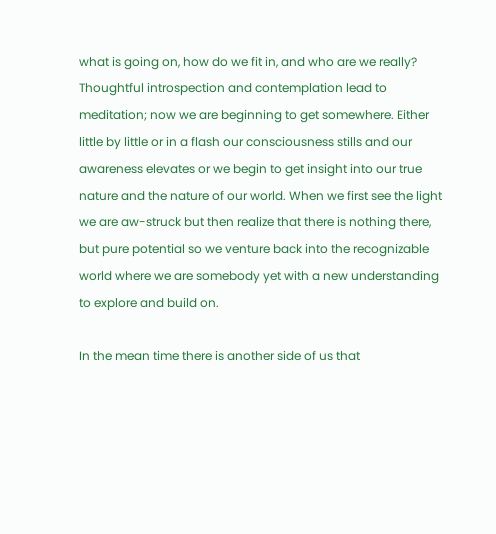what is going on, how do we fit in, and who are we really? Thoughtful introspection and contemplation lead to meditation; now we are beginning to get somewhere. Either little by little or in a flash our consciousness stills and our awareness elevates or we begin to get insight into our true nature and the nature of our world. When we first see the light we are aw-struck but then realize that there is nothing there, but pure potential so we venture back into the recognizable world where we are somebody yet with a new understanding to explore and build on.

In the mean time there is another side of us that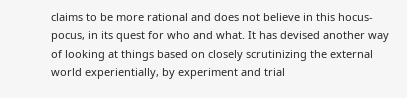claims to be more rational and does not believe in this hocus-pocus, in its quest for who and what. It has devised another way of looking at things based on closely scrutinizing the external world experientially, by experiment and trial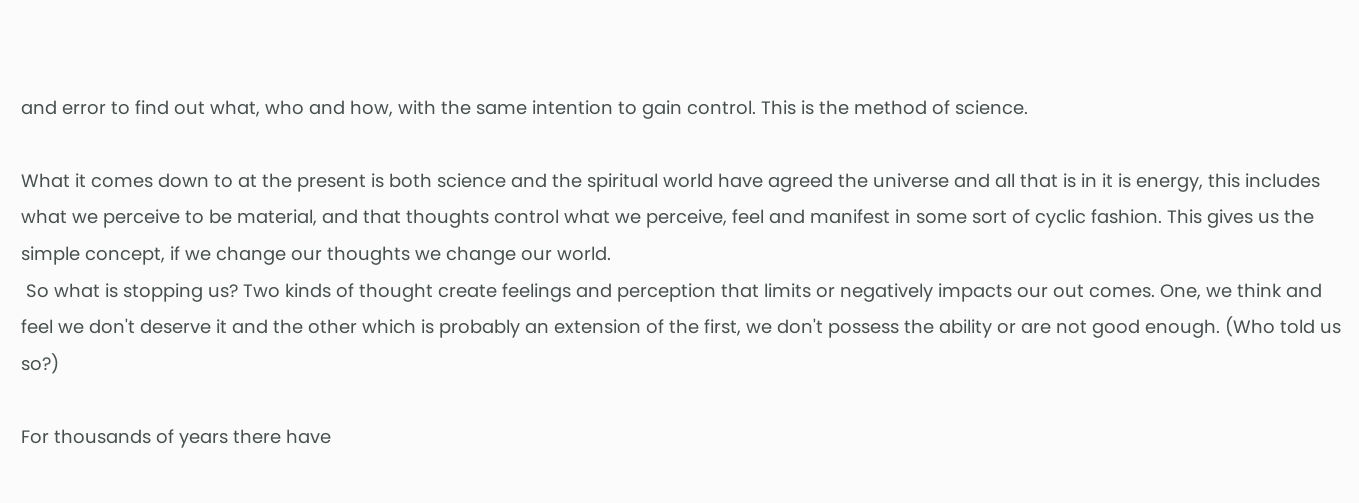and error to find out what, who and how, with the same intention to gain control. This is the method of science.

What it comes down to at the present is both science and the spiritual world have agreed the universe and all that is in it is energy, this includes what we perceive to be material, and that thoughts control what we perceive, feel and manifest in some sort of cyclic fashion. This gives us the simple concept, if we change our thoughts we change our world.
 So what is stopping us? Two kinds of thought create feelings and perception that limits or negatively impacts our out comes. One, we think and feel we don't deserve it and the other which is probably an extension of the first, we don't possess the ability or are not good enough. (Who told us so?)

For thousands of years there have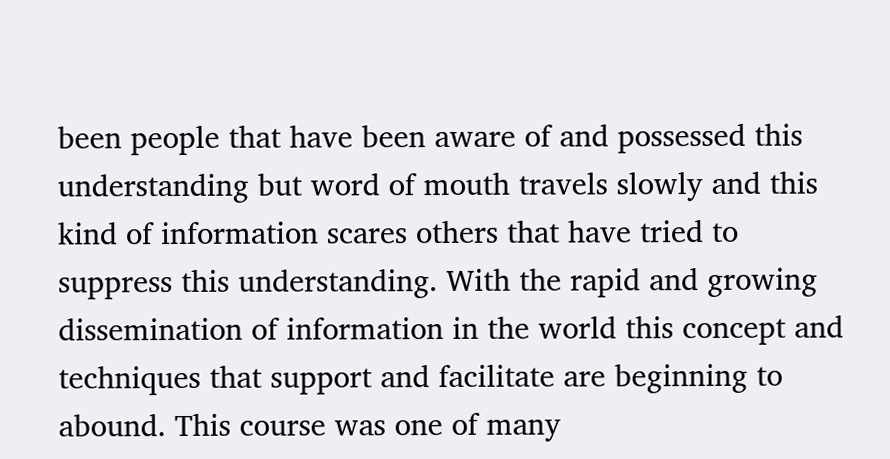been people that have been aware of and possessed this understanding but word of mouth travels slowly and this kind of information scares others that have tried to suppress this understanding. With the rapid and growing dissemination of information in the world this concept and techniques that support and facilitate are beginning to abound. This course was one of many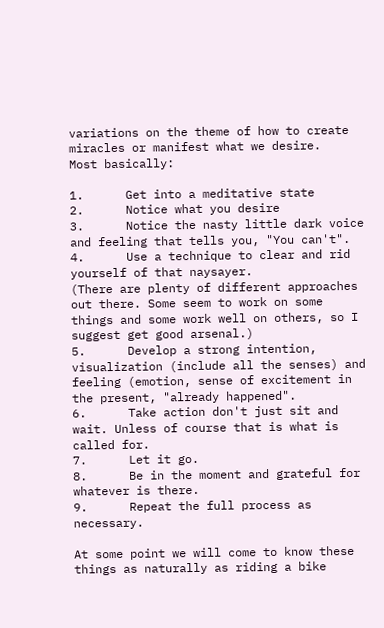variations on the theme of how to create miracles or manifest what we desire.
Most basically:

1.      Get into a meditative state
2.      Notice what you desire
3.      Notice the nasty little dark voice and feeling that tells you, "You can't".
4.      Use a technique to clear and rid yourself of that naysayer.
(There are plenty of different approaches out there. Some seem to work on some things and some work well on others, so I suggest get good arsenal.)
5.      Develop a strong intention, visualization (include all the senses) and feeling (emotion, sense of excitement in the present, "already happened".
6.      Take action don't just sit and wait. Unless of course that is what is called for.
7.      Let it go.
8.      Be in the moment and grateful for whatever is there.
9.      Repeat the full process as necessary.

At some point we will come to know these things as naturally as riding a bike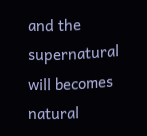and the supernatural will becomes natural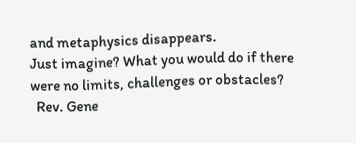and metaphysics disappears.
Just imagine? What you would do if there were no limits, challenges or obstacles?
  Rev. Gene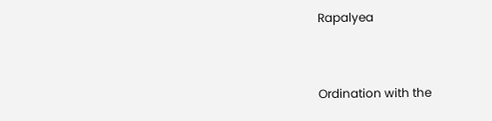Rapalyea


Ordination with the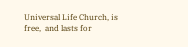Universal Life Church, is free,  and lasts for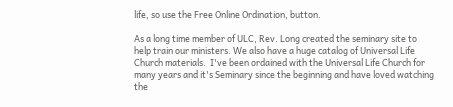life, so use the Free Online Ordination, button.

As a long time member of ULC, Rev. Long created the seminary site to help train our ministers. We also have a huge catalog of Universal Life Church materials.  I've been ordained with the Universal Life Church for many years and it's Seminary since the beginning and have loved watching the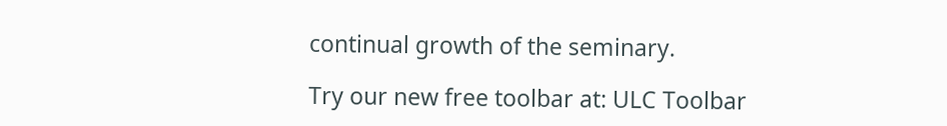continual growth of the seminary.

Try our new free toolbar at: ULC Toolbar